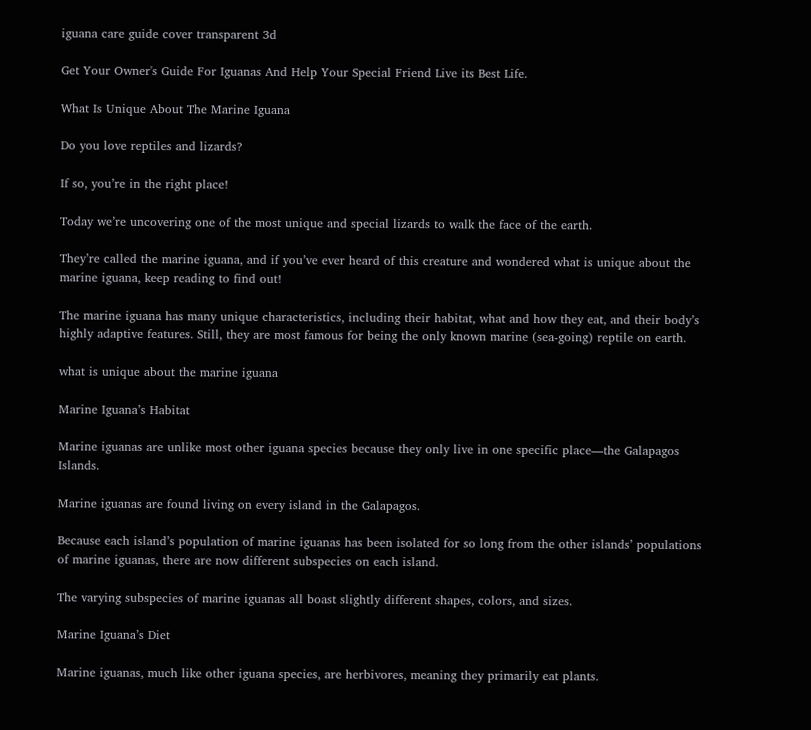iguana care guide cover transparent 3d

Get Your Owner's Guide For Iguanas And Help Your Special Friend Live its Best Life.

What Is Unique About The Marine Iguana

Do you love reptiles and lizards?

If so, you’re in the right place!

Today we’re uncovering one of the most unique and special lizards to walk the face of the earth.

They’re called the marine iguana, and if you’ve ever heard of this creature and wondered what is unique about the marine iguana, keep reading to find out!

The marine iguana has many unique characteristics, including their habitat, what and how they eat, and their body’s highly adaptive features. Still, they are most famous for being the only known marine (sea-going) reptile on earth.

what is unique about the marine iguana

Marine Iguana’s Habitat

Marine iguanas are unlike most other iguana species because they only live in one specific place—the Galapagos Islands.

Marine iguanas are found living on every island in the Galapagos.

Because each island’s population of marine iguanas has been isolated for so long from the other islands’ populations of marine iguanas, there are now different subspecies on each island.

The varying subspecies of marine iguanas all boast slightly different shapes, colors, and sizes.

Marine Iguana’s Diet

Marine iguanas, much like other iguana species, are herbivores, meaning they primarily eat plants.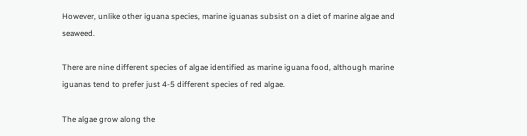However, unlike other iguana species, marine iguanas subsist on a diet of marine algae and seaweed.

There are nine different species of algae identified as marine iguana food, although marine iguanas tend to prefer just 4-5 different species of red algae.

The algae grow along the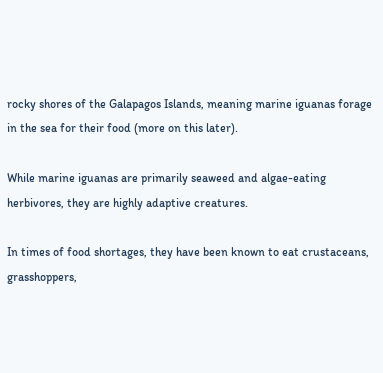rocky shores of the Galapagos Islands, meaning marine iguanas forage in the sea for their food (more on this later).

While marine iguanas are primarily seaweed and algae-eating herbivores, they are highly adaptive creatures.

In times of food shortages, they have been known to eat crustaceans, grasshoppers,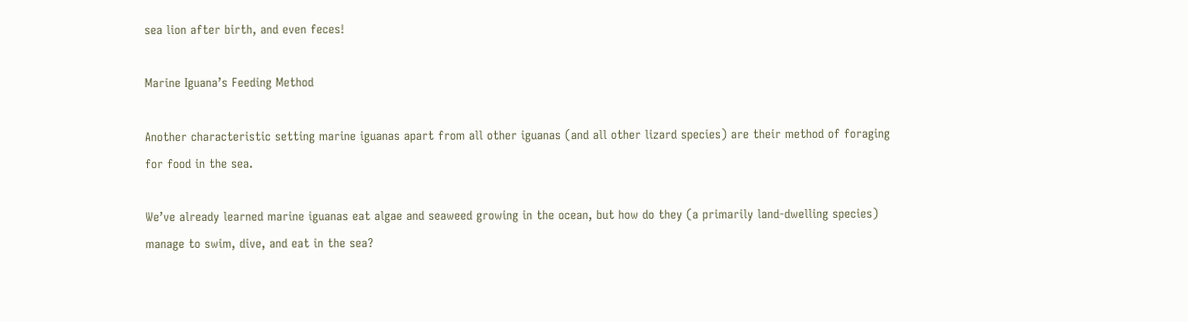sea lion after birth, and even feces!

Marine Iguana’s Feeding Method

Another characteristic setting marine iguanas apart from all other iguanas (and all other lizard species) are their method of foraging for food in the sea.

We’ve already learned marine iguanas eat algae and seaweed growing in the ocean, but how do they (a primarily land-dwelling species) manage to swim, dive, and eat in the sea?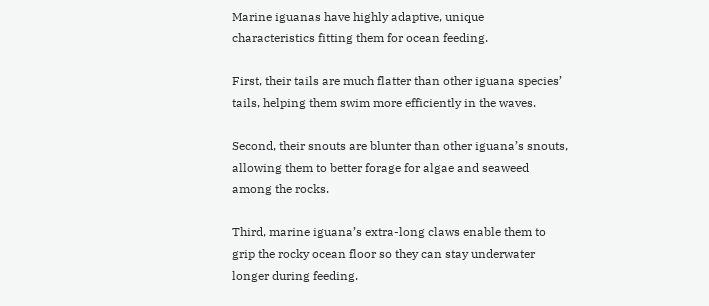Marine iguanas have highly adaptive, unique characteristics fitting them for ocean feeding.

First, their tails are much flatter than other iguana species’ tails, helping them swim more efficiently in the waves.

Second, their snouts are blunter than other iguana’s snouts, allowing them to better forage for algae and seaweed among the rocks.

Third, marine iguana’s extra-long claws enable them to grip the rocky ocean floor so they can stay underwater longer during feeding.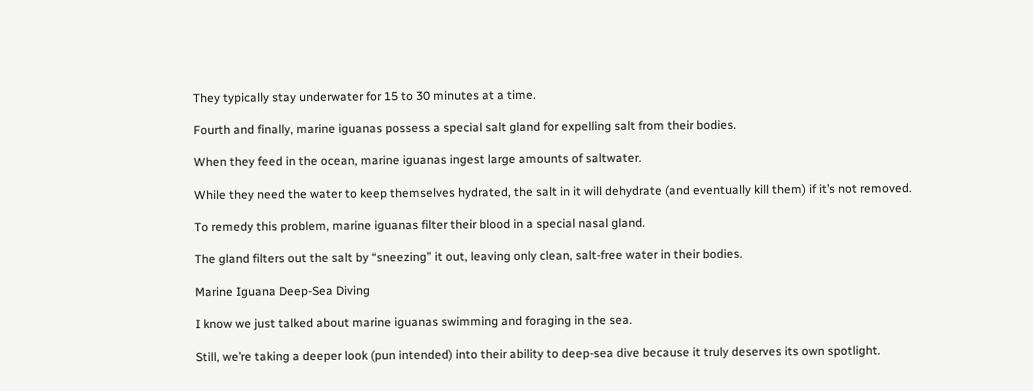They typically stay underwater for 15 to 30 minutes at a time.

Fourth and finally, marine iguanas possess a special salt gland for expelling salt from their bodies.

When they feed in the ocean, marine iguanas ingest large amounts of saltwater.

While they need the water to keep themselves hydrated, the salt in it will dehydrate (and eventually kill them) if it’s not removed.

To remedy this problem, marine iguanas filter their blood in a special nasal gland.

The gland filters out the salt by “sneezing” it out, leaving only clean, salt-free water in their bodies.

Marine Iguana Deep-Sea Diving

I know we just talked about marine iguanas swimming and foraging in the sea.

Still, we’re taking a deeper look (pun intended) into their ability to deep-sea dive because it truly deserves its own spotlight.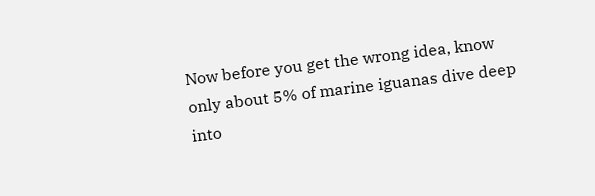Now before you get the wrong idea, know only about 5% of marine iguanas dive deep into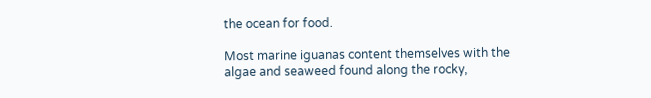the ocean for food.

Most marine iguanas content themselves with the algae and seaweed found along the rocky,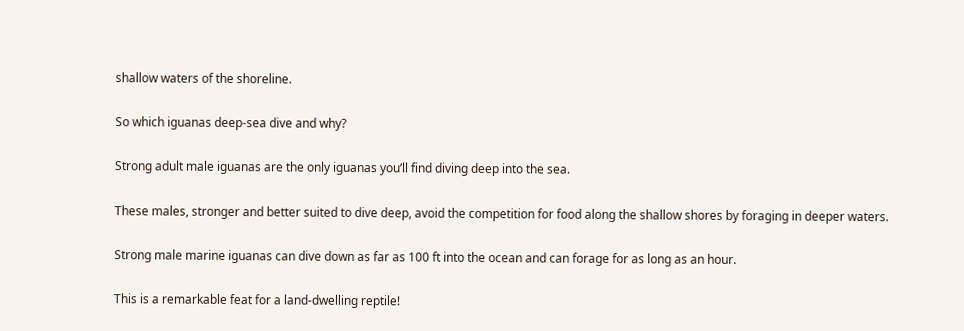shallow waters of the shoreline.

So which iguanas deep-sea dive and why?

Strong adult male iguanas are the only iguanas you’ll find diving deep into the sea.

These males, stronger and better suited to dive deep, avoid the competition for food along the shallow shores by foraging in deeper waters.

Strong male marine iguanas can dive down as far as 100 ft into the ocean and can forage for as long as an hour.

This is a remarkable feat for a land-dwelling reptile!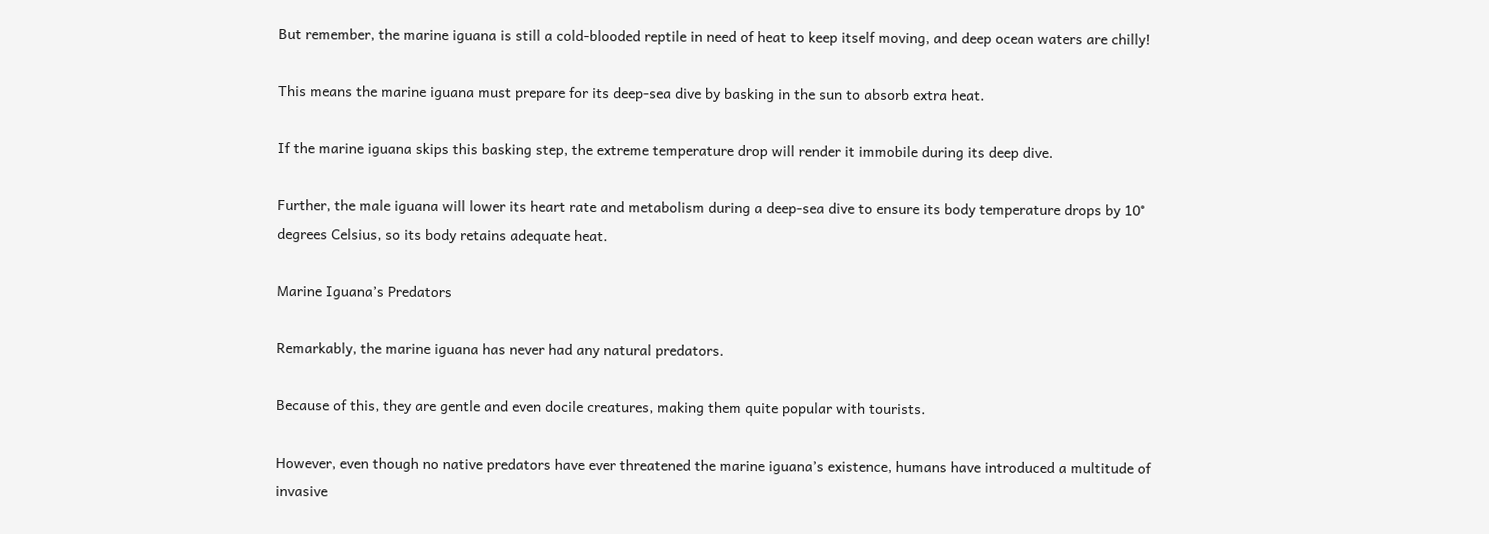But remember, the marine iguana is still a cold-blooded reptile in need of heat to keep itself moving, and deep ocean waters are chilly!

This means the marine iguana must prepare for its deep-sea dive by basking in the sun to absorb extra heat.

If the marine iguana skips this basking step, the extreme temperature drop will render it immobile during its deep dive.

Further, the male iguana will lower its heart rate and metabolism during a deep-sea dive to ensure its body temperature drops by 10° degrees Celsius, so its body retains adequate heat.

Marine Iguana’s Predators

Remarkably, the marine iguana has never had any natural predators.

Because of this, they are gentle and even docile creatures, making them quite popular with tourists.

However, even though no native predators have ever threatened the marine iguana’s existence, humans have introduced a multitude of invasive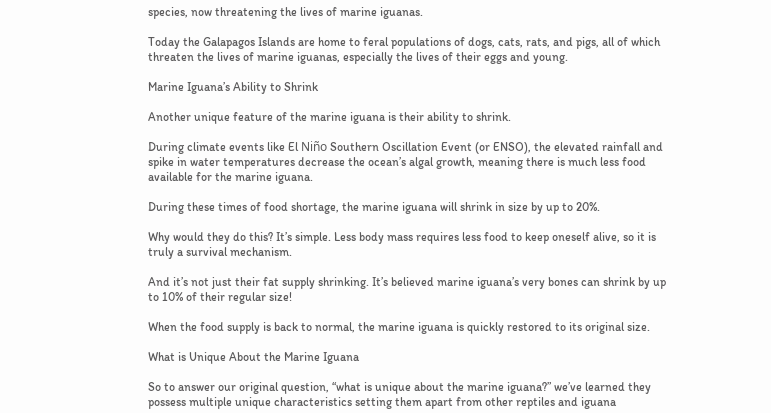species, now threatening the lives of marine iguanas.

Today the Galapagos Islands are home to feral populations of dogs, cats, rats, and pigs, all of which threaten the lives of marine iguanas, especially the lives of their eggs and young.

Marine Iguana’s Ability to Shrink

Another unique feature of the marine iguana is their ability to shrink.

During climate events like El Niño Southern Oscillation Event (or ENSO), the elevated rainfall and spike in water temperatures decrease the ocean’s algal growth, meaning there is much less food available for the marine iguana.

During these times of food shortage, the marine iguana will shrink in size by up to 20%.

Why would they do this? It’s simple. Less body mass requires less food to keep oneself alive, so it is truly a survival mechanism.

And it’s not just their fat supply shrinking. It’s believed marine iguana’s very bones can shrink by up to 10% of their regular size!

When the food supply is back to normal, the marine iguana is quickly restored to its original size.

What is Unique About the Marine Iguana

So to answer our original question, “what is unique about the marine iguana?” we’ve learned they possess multiple unique characteristics setting them apart from other reptiles and iguana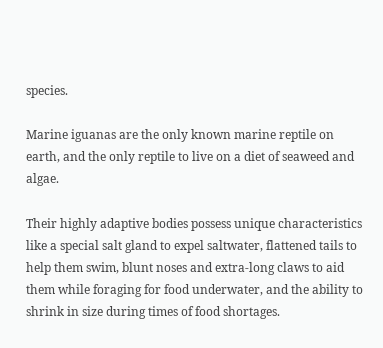species.

Marine iguanas are the only known marine reptile on earth, and the only reptile to live on a diet of seaweed and algae.

Their highly adaptive bodies possess unique characteristics like a special salt gland to expel saltwater, flattened tails to help them swim, blunt noses and extra-long claws to aid them while foraging for food underwater, and the ability to shrink in size during times of food shortages.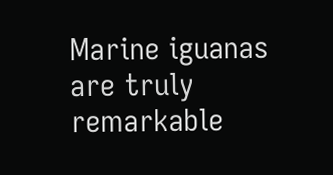Marine iguanas are truly remarkable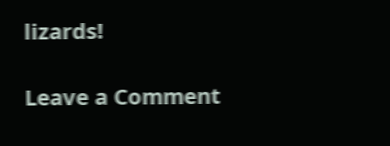lizards!

Leave a Comment